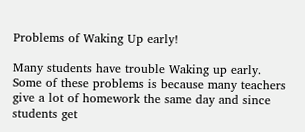Problems of Waking Up early!

Many students have trouble Waking up early. Some of these problems is because many teachers give a lot of homework the same day and since students get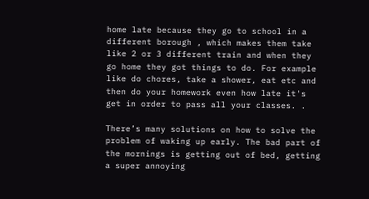home late because they go to school in a different borough , which makes them take like 2 or 3 different train and when they go home they got things to do. For example like do chores, take a shower, eat etc and then do your homework even how late it's get in order to pass all your classes. .

There’s many solutions on how to solve the problem of waking up early. The bad part of the mornings is getting out of bed, getting a super annoying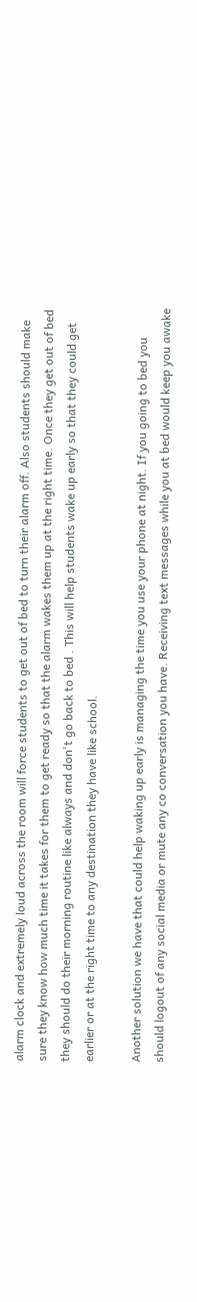alarm clock and extremely loud across the room will force students to get out of bed to turn their alarm off. Also students should make sure they know how much time it takes for them to get ready so that the alarm wakes them up at the right time. Once they get out of bed they should do their morning routine like always and don't go back to bed . This will help students wake up early so that they could get earlier or at the right time to any destination they have like school.

Another solution we have that could help waking up early is managing the time you use your phone at night. If you going to bed you should logout of any social media or mute any co conversation you have. Receiving text messages while you at bed would keep you awake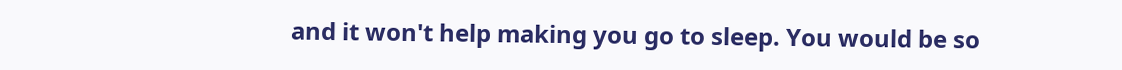and it won't help making you go to sleep. You would be so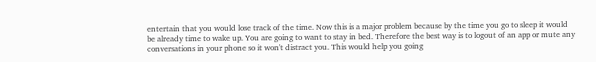entertain that you would lose track of the time. Now this is a major problem because by the time you go to sleep it would be already time to wake up. You are going to want to stay in bed. Therefore the best way is to logout of an app or mute any conversations in your phone so it won't distract you. This would help you going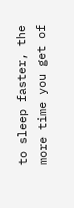to sleep faster, the more time you get of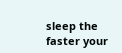sleep the faster your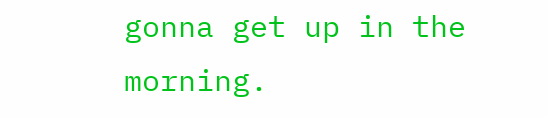gonna get up in the morning.